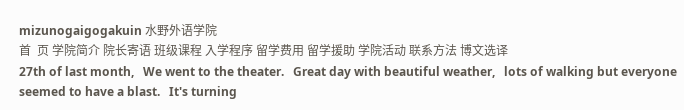mizunogaigogakuin 水野外语学院
首  页 学院简介 院长寄语 班级课程 入学程序 留学费用 留学援助 学院活动 联系方法 博文选译
27th of last month,   We went to the theater.   Great day with beautiful weather,   lots of walking but everyone seemed to have a blast.   It's turning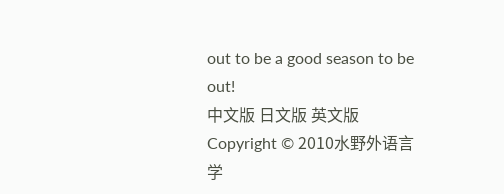out to be a good season to be out!
中文版 日文版 英文版
Copyright © 2010水野外语言学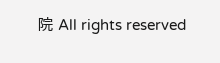院 All rights reserved